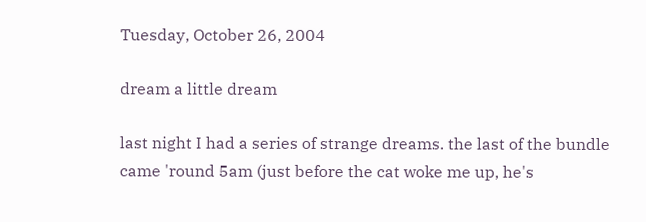Tuesday, October 26, 2004

dream a little dream

last night I had a series of strange dreams. the last of the bundle came 'round 5am (just before the cat woke me up, he's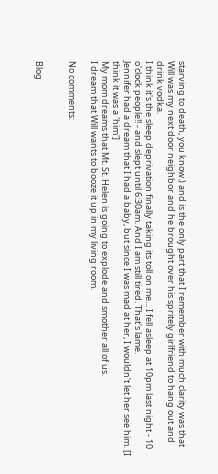starving to death, you know.) and is the only part that I remember with much clarity was that Will was my next door neighbor and he brought over his spritely girlfriend to hang out and drink vodka.
I think it's the sleep deprivation finally taking its toll on me... I fell asleep at 10pm last night - 10 o'clock people!! - and slept until 6:30am. And I am still tired. That's lame.
Jennifer had a dream that I had a baby, but since I was mad at her, I wouldn't let her see him. [I think it was a 'him']
My mom dreams that Mt. St. Helen is going to explode and smother all of us.
I dream that Will wants to booze it up in my living room.

No comments:


Blog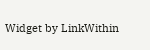Widget by LinkWithin